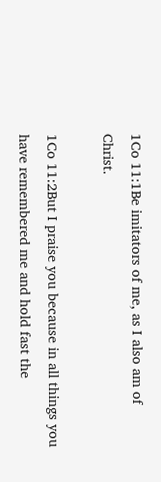1Co 11:1Be imitators of me, as I also am of Christ.

1Co 11:2But I praise you because in all things you have remembered me and hold fast the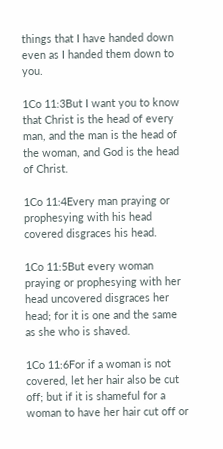things that I have handed down even as I handed them down to you.

1Co 11:3But I want you to know that Christ is the head of every man, and the man is the head of the woman, and God is the head of Christ.

1Co 11:4Every man praying or prophesying with his head covered disgraces his head.

1Co 11:5But every woman praying or prophesying with her head uncovered disgraces her head; for it is one and the same as she who is shaved.

1Co 11:6For if a woman is not covered, let her hair also be cut off; but if it is shameful for a woman to have her hair cut off or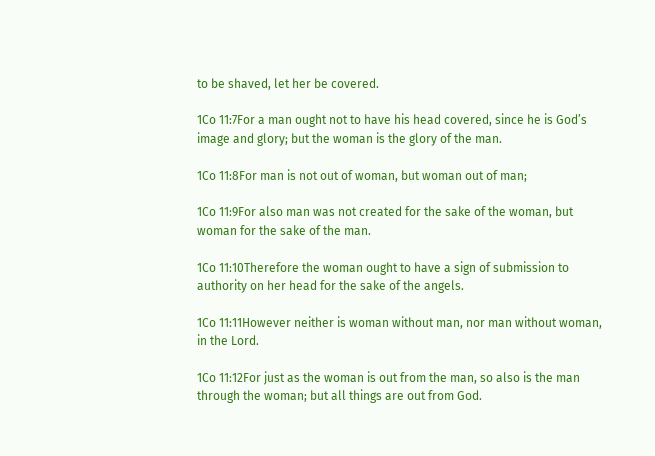to be shaved, let her be covered.

1Co 11:7For a man ought not to have his head covered, since he is God’s image and glory; but the woman is the glory of the man.

1Co 11:8For man is not out of woman, but woman out of man;

1Co 11:9For also man was not created for the sake of the woman, but woman for the sake of the man.

1Co 11:10Therefore the woman ought to have a sign of submission to authority on her head for the sake of the angels.

1Co 11:11However neither is woman without man, nor man without woman, in the Lord.

1Co 11:12For just as the woman is out from the man, so also is the man through the woman; but all things are out from God.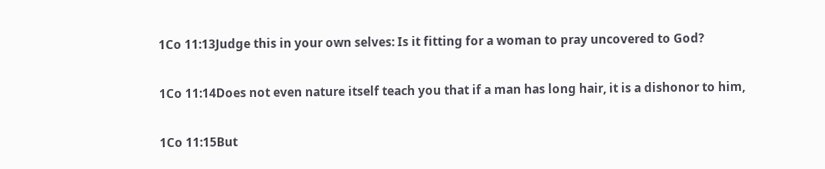1Co 11:13Judge this in your own selves: Is it fitting for a woman to pray uncovered to God?

1Co 11:14Does not even nature itself teach you that if a man has long hair, it is a dishonor to him,

1Co 11:15But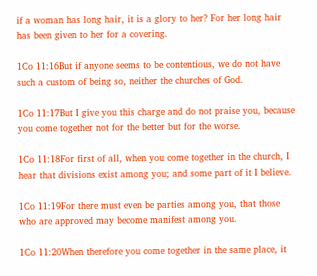if a woman has long hair, it is a glory to her? For her long hair has been given to her for a covering.

1Co 11:16But if anyone seems to be contentious, we do not have such a custom of being so, neither the churches of God.

1Co 11:17But I give you this charge and do not praise you, because you come together not for the better but for the worse.

1Co 11:18For first of all, when you come together in the church, I hear that divisions exist among you; and some part of it I believe.

1Co 11:19For there must even be parties among you, that those who are approved may become manifest among you.

1Co 11:20When therefore you come together in the same place, it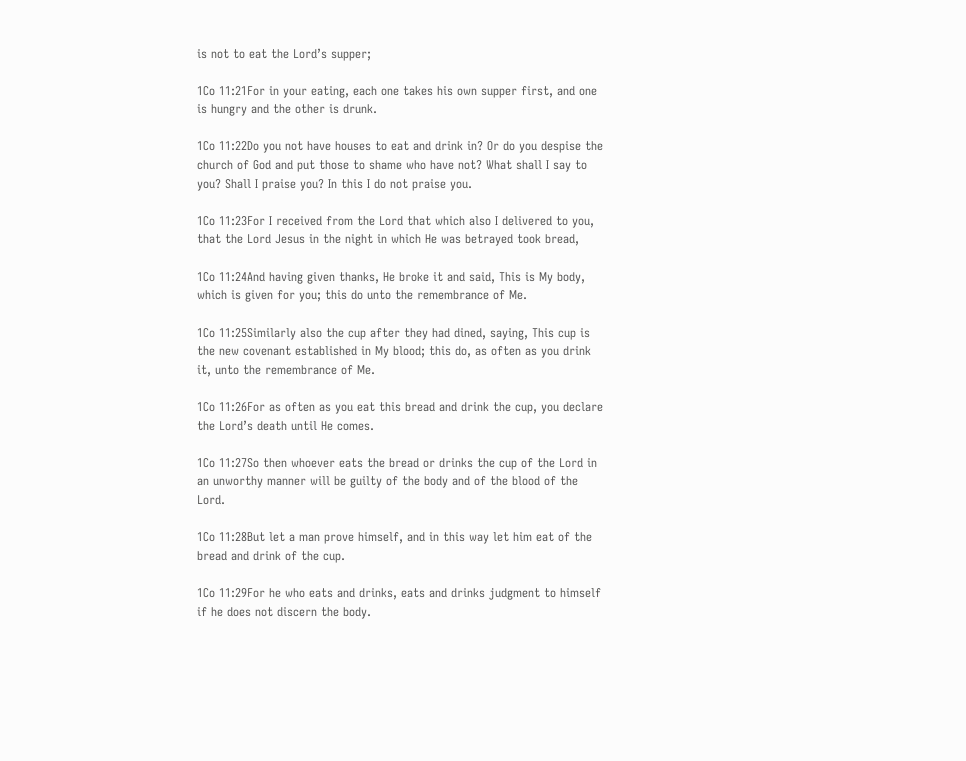is not to eat the Lord’s supper;

1Co 11:21For in your eating, each one takes his own supper first, and one is hungry and the other is drunk.

1Co 11:22Do you not have houses to eat and drink in? Or do you despise the church of God and put those to shame who have not? What shall I say to you? Shall I praise you? In this I do not praise you.

1Co 11:23For I received from the Lord that which also I delivered to you, that the Lord Jesus in the night in which He was betrayed took bread,

1Co 11:24And having given thanks, He broke it and said, This is My body, which is given for you; this do unto the remembrance of Me.

1Co 11:25Similarly also the cup after they had dined, saying, This cup is the new covenant established in My blood; this do, as often as you drink it, unto the remembrance of Me.

1Co 11:26For as often as you eat this bread and drink the cup, you declare the Lord’s death until He comes.

1Co 11:27So then whoever eats the bread or drinks the cup of the Lord in an unworthy manner will be guilty of the body and of the blood of the Lord.

1Co 11:28But let a man prove himself, and in this way let him eat of the bread and drink of the cup.

1Co 11:29For he who eats and drinks, eats and drinks judgment to himself if he does not discern the body.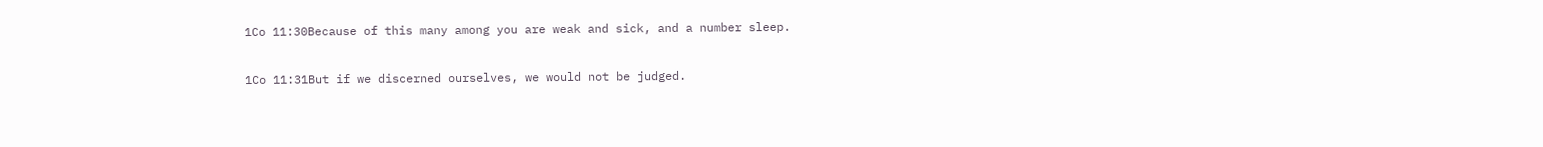1Co 11:30Because of this many among you are weak and sick, and a number sleep.

1Co 11:31But if we discerned ourselves, we would not be judged.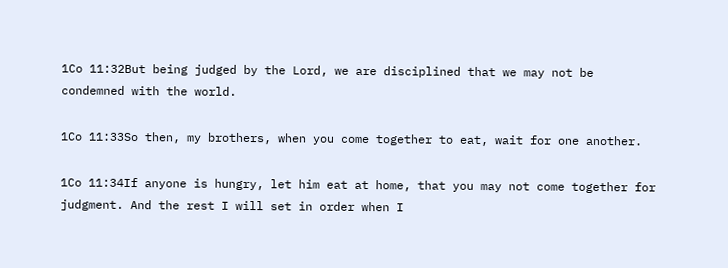1Co 11:32But being judged by the Lord, we are disciplined that we may not be condemned with the world.

1Co 11:33So then, my brothers, when you come together to eat, wait for one another.

1Co 11:34If anyone is hungry, let him eat at home, that you may not come together for judgment. And the rest I will set in order when I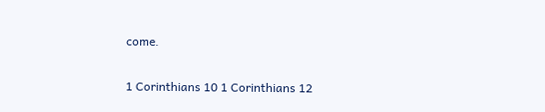come.

1 Corinthians 10 1 Corinthians 12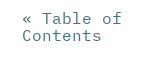« Table of Contents